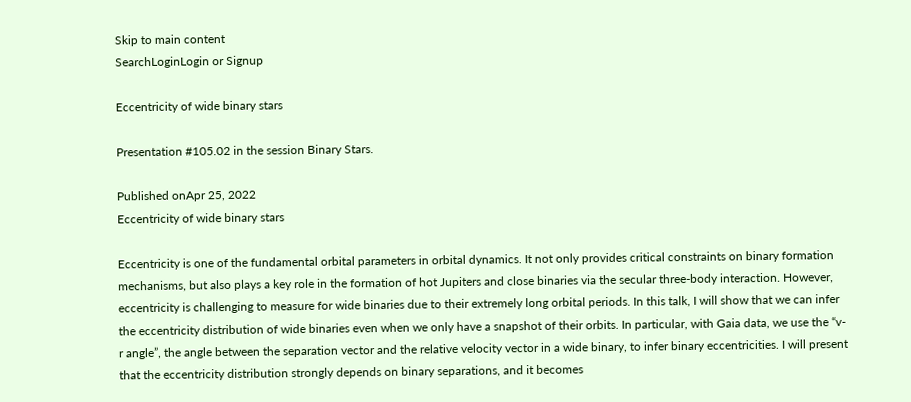Skip to main content
SearchLoginLogin or Signup

Eccentricity of wide binary stars

Presentation #105.02 in the session Binary Stars.

Published onApr 25, 2022
Eccentricity of wide binary stars

Eccentricity is one of the fundamental orbital parameters in orbital dynamics. It not only provides critical constraints on binary formation mechanisms, but also plays a key role in the formation of hot Jupiters and close binaries via the secular three-body interaction. However, eccentricity is challenging to measure for wide binaries due to their extremely long orbital periods. In this talk, I will show that we can infer the eccentricity distribution of wide binaries even when we only have a snapshot of their orbits. In particular, with Gaia data, we use the “v-r angle”, the angle between the separation vector and the relative velocity vector in a wide binary, to infer binary eccentricities. I will present that the eccentricity distribution strongly depends on binary separations, and it becomes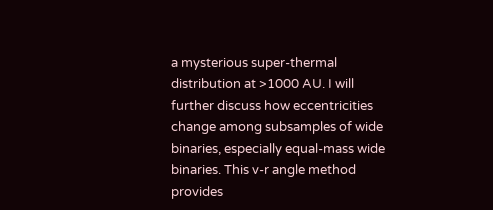a mysterious super-thermal distribution at >1000 AU. I will further discuss how eccentricities change among subsamples of wide binaries, especially equal-mass wide binaries. This v-r angle method provides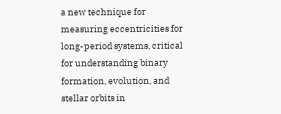a new technique for measuring eccentricities for long-period systems, critical for understanding binary formation, evolution, and stellar orbits in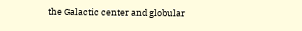the Galactic center and globular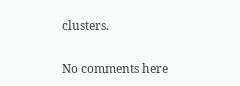clusters.

No comments here